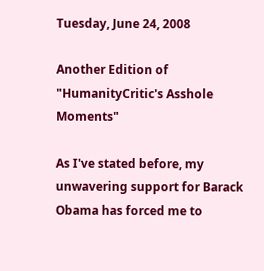Tuesday, June 24, 2008

Another Edition of "HumanityCritic's Asshole Moments"

As I've stated before, my unwavering support for Barack Obama has forced me to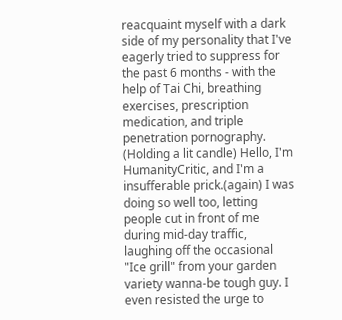reacquaint myself with a dark side of my personality that I've eagerly tried to suppress for the past 6 months - with the help of Tai Chi, breathing exercises, prescription medication, and triple penetration pornography. (Holding a lit candle) Hello, I'm HumanityCritic, and I'm a insufferable prick.(again) I was doing so well too, letting people cut in front of me during mid-day traffic, laughing off the occasional "Ice grill" from your garden variety wanna-be tough guy. I even resisted the urge to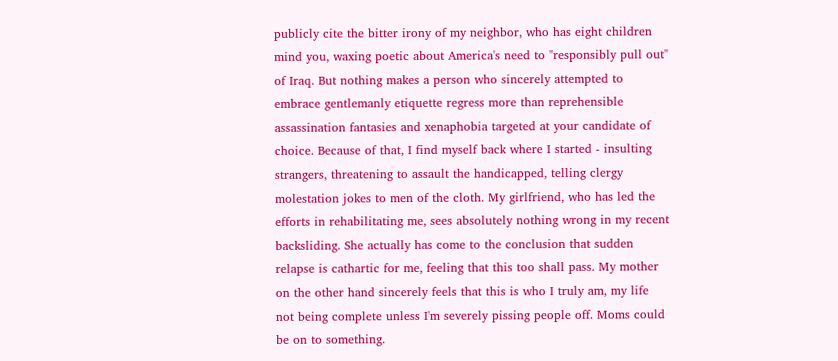publicly cite the bitter irony of my neighbor, who has eight children mind you, waxing poetic about America's need to "responsibly pull out" of Iraq. But nothing makes a person who sincerely attempted to embrace gentlemanly etiquette regress more than reprehensible assassination fantasies and xenaphobia targeted at your candidate of choice. Because of that, I find myself back where I started - insulting strangers, threatening to assault the handicapped, telling clergy molestation jokes to men of the cloth. My girlfriend, who has led the efforts in rehabilitating me, sees absolutely nothing wrong in my recent backsliding. She actually has come to the conclusion that sudden relapse is cathartic for me, feeling that this too shall pass. My mother on the other hand sincerely feels that this is who I truly am, my life not being complete unless I'm severely pissing people off. Moms could be on to something.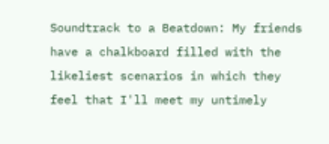Soundtrack to a Beatdown: My friends have a chalkboard filled with the likeliest scenarios in which they feel that I'll meet my untimely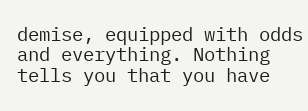demise, equipped with odds and everything. Nothing tells you that you have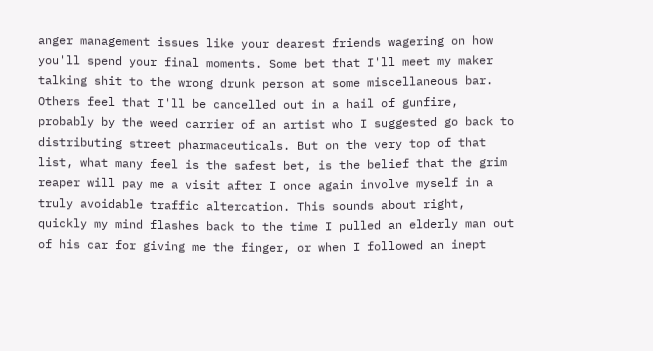anger management issues like your dearest friends wagering on how you'll spend your final moments. Some bet that I'll meet my maker talking shit to the wrong drunk person at some miscellaneous bar. Others feel that I'll be cancelled out in a hail of gunfire, probably by the weed carrier of an artist who I suggested go back to distributing street pharmaceuticals. But on the very top of that list, what many feel is the safest bet, is the belief that the grim reaper will pay me a visit after I once again involve myself in a truly avoidable traffic altercation. This sounds about right, quickly my mind flashes back to the time I pulled an elderly man out of his car for giving me the finger, or when I followed an inept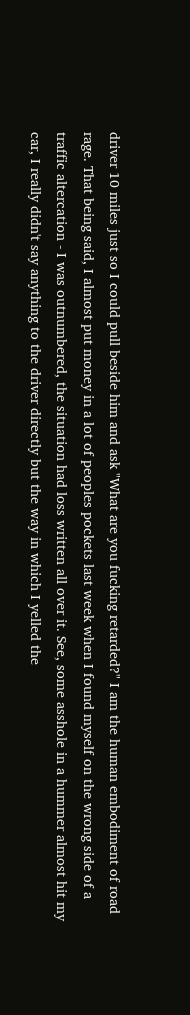driver 10 miles just so I could pull beside him and ask "What are you fucking retarded?" I am the human embodiment of road rage. That being said, I almost put money in a lot of peoples pockets last week when I found myself on the wrong side of a traffic altercation - I was outnumbered, the situation had loss written all over it. See, some asshole in a hummer almost hit my car, I really didn't say anything to the driver directly but the way in which I yelled the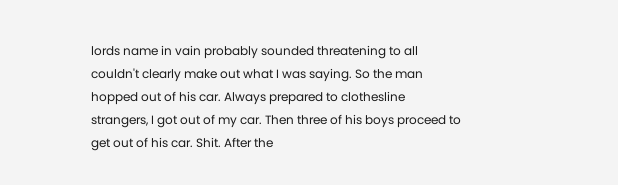lords name in vain probably sounded threatening to all couldn't clearly make out what I was saying. So the man hopped out of his car. Always prepared to clothesline strangers, I got out of my car. Then three of his boys proceed to get out of his car. Shit. After the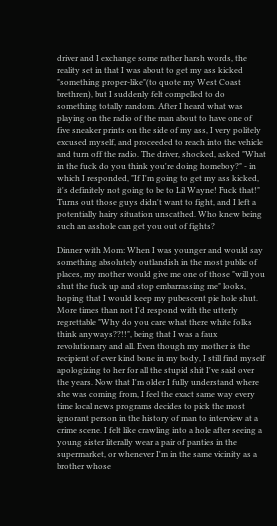driver and I exchange some rather harsh words, the reality set in that I was about to get my ass kicked "something proper-like"(to quote my West Coast brethren), but I suddenly felt compelled to do something totally random. After I heard what was playing on the radio of the man about to have one of five sneaker prints on the side of my ass, I very politely excused myself, and proceeded to reach into the vehicle and turn off the radio. The driver, shocked, asked "What in the fuck do you think you're doing homeboy?" - in which I responded, "If I'm going to get my ass kicked, it's definitely not going to be to Lil Wayne! Fuck that!" Turns out those guys didn't want to fight, and I left a potentially hairy situation unscathed. Who knew being such an asshole can get you out of fights?

Dinner with Mom: When I was younger and would say something absolutely outlandish in the most public of places, my mother would give me one of those "will you shut the fuck up and stop embarrassing me" looks, hoping that I would keep my pubescent pie hole shut. More times than not I'd respond with the utterly regrettable "Why do you care what there white folks think anyways??!!", being that I was a faux revolutionary and all. Even though my mother is the recipient of ever kind bone in my body, I still find myself apologizing to her for all the stupid shit I've said over the years. Now that I'm older I fully understand where she was coming from, I feel the exact same way every time local news programs decides to pick the most ignorant person in the history of man to interview at a crime scene. I felt like crawling into a hole after seeing a young sister literally wear a pair of panties in the supermarket, or whenever I'm in the same vicinity as a brother whose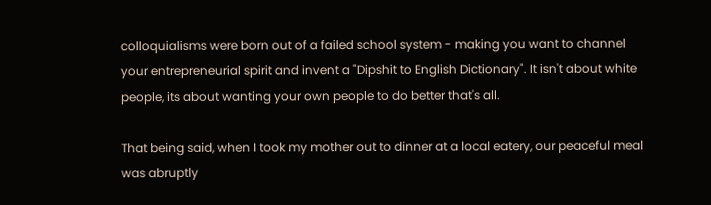colloquialisms were born out of a failed school system - making you want to channel your entrepreneurial spirit and invent a "Dipshit to English Dictionary". It isn't about white people, its about wanting your own people to do better that's all.

That being said, when I took my mother out to dinner at a local eatery, our peaceful meal was abruptly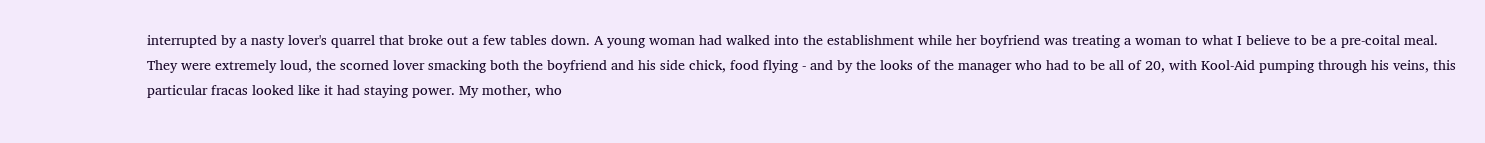interrupted by a nasty lover's quarrel that broke out a few tables down. A young woman had walked into the establishment while her boyfriend was treating a woman to what I believe to be a pre-coital meal. They were extremely loud, the scorned lover smacking both the boyfriend and his side chick, food flying - and by the looks of the manager who had to be all of 20, with Kool-Aid pumping through his veins, this particular fracas looked like it had staying power. My mother, who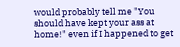would probably tell me "You should have kept your ass at home!" even if I happened to get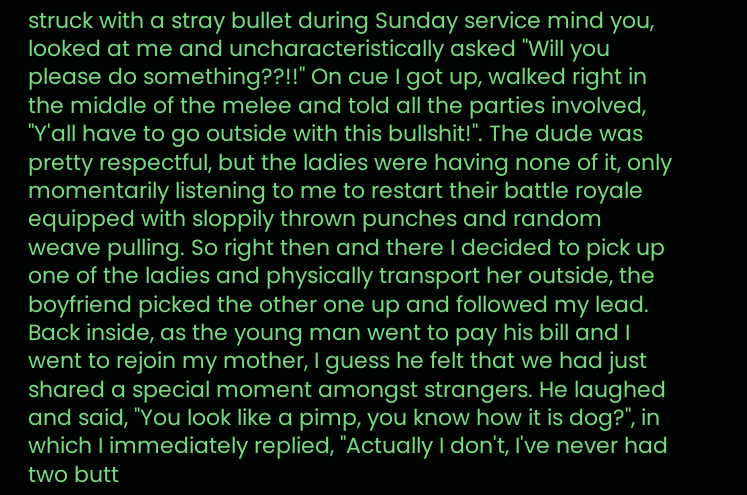struck with a stray bullet during Sunday service mind you, looked at me and uncharacteristically asked "Will you please do something??!!" On cue I got up, walked right in the middle of the melee and told all the parties involved, "Y'all have to go outside with this bullshit!". The dude was pretty respectful, but the ladies were having none of it, only momentarily listening to me to restart their battle royale equipped with sloppily thrown punches and random weave pulling. So right then and there I decided to pick up one of the ladies and physically transport her outside, the boyfriend picked the other one up and followed my lead. Back inside, as the young man went to pay his bill and I went to rejoin my mother, I guess he felt that we had just shared a special moment amongst strangers. He laughed and said, "You look like a pimp, you know how it is dog?", in which I immediately replied, "Actually I don't, I've never had two butt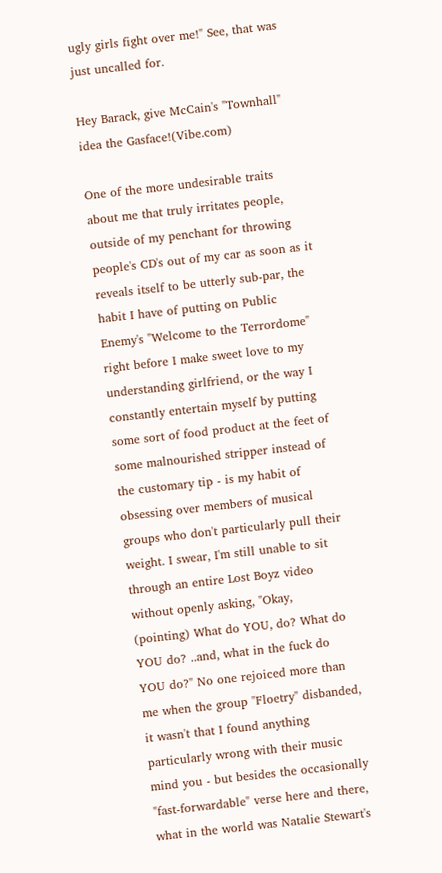ugly girls fight over me!" See, that was just uncalled for.

Hey Barack, give McCain's "Townhall" idea the Gasface!(Vibe.com)

One of the more undesirable traits about me that truly irritates people, outside of my penchant for throwing people's CD's out of my car as soon as it reveals itself to be utterly sub-par, the habit I have of putting on Public Enemy's "Welcome to the Terrordome" right before I make sweet love to my understanding girlfriend, or the way I constantly entertain myself by putting some sort of food product at the feet of some malnourished stripper instead of the customary tip - is my habit of obsessing over members of musical groups who don't particularly pull their weight. I swear, I'm still unable to sit through an entire Lost Boyz video without openly asking, "Okay, (pointing) What do YOU, do? What do YOU do? ..and, what in the fuck do YOU do?" No one rejoiced more than me when the group "Floetry" disbanded, it wasn't that I found anything particularly wrong with their music mind you - but besides the occasionally "fast-forwardable" verse here and there, what in the world was Natalie Stewart's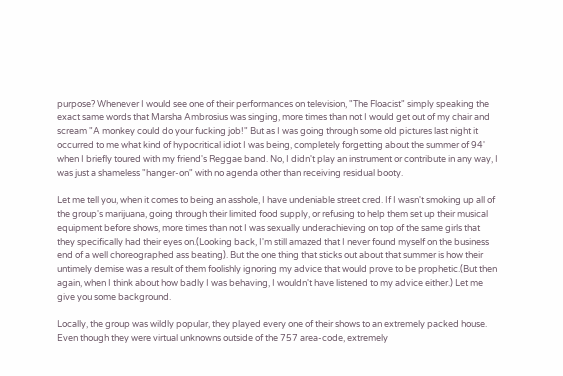purpose? Whenever I would see one of their performances on television, "The Floacist" simply speaking the exact same words that Marsha Ambrosius was singing, more times than not I would get out of my chair and scream "A monkey could do your fucking job!" But as I was going through some old pictures last night it occurred to me what kind of hypocritical idiot I was being, completely forgetting about the summer of 94' when I briefly toured with my friend's Reggae band. No, I didn't play an instrument or contribute in any way, I was just a shameless "hanger-on" with no agenda other than receiving residual booty.

Let me tell you, when it comes to being an asshole, I have undeniable street cred. If I wasn't smoking up all of the group's marijuana, going through their limited food supply, or refusing to help them set up their musical equipment before shows, more times than not I was sexually underachieving on top of the same girls that they specifically had their eyes on.(Looking back, I'm still amazed that I never found myself on the business end of a well choreographed ass beating). But the one thing that sticks out about that summer is how their untimely demise was a result of them foolishly ignoring my advice that would prove to be prophetic.(But then again, when I think about how badly I was behaving, I wouldn't have listened to my advice either.) Let me give you some background.

Locally, the group was wildly popular, they played every one of their shows to an extremely packed house. Even though they were virtual unknowns outside of the 757 area-code, extremely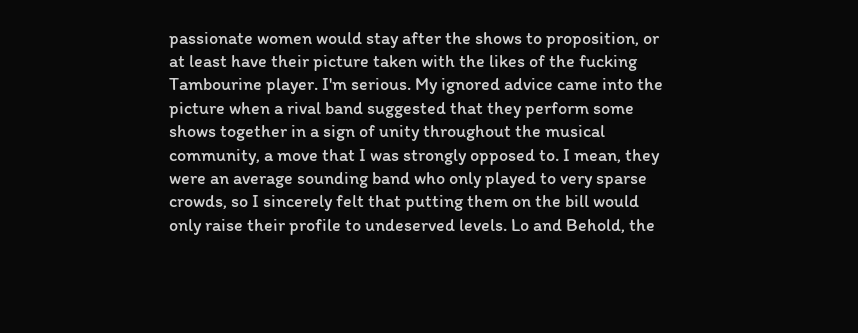passionate women would stay after the shows to proposition, or at least have their picture taken with the likes of the fucking Tambourine player. I'm serious. My ignored advice came into the picture when a rival band suggested that they perform some shows together in a sign of unity throughout the musical community, a move that I was strongly opposed to. I mean, they were an average sounding band who only played to very sparse crowds, so I sincerely felt that putting them on the bill would only raise their profile to undeserved levels. Lo and Behold, the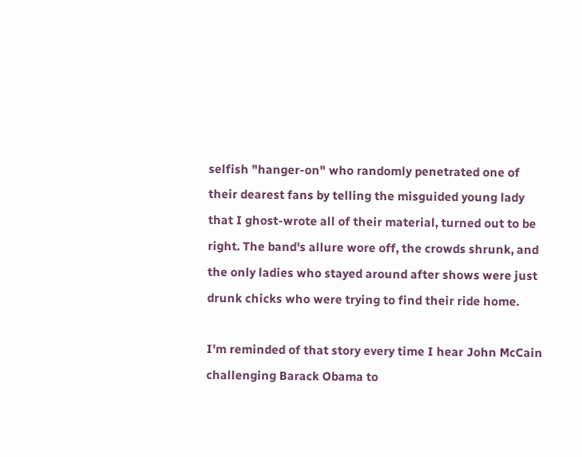selfish "hanger-on" who randomly penetrated one of their dearest fans by telling the misguided young lady that I ghost-wrote all of their material, turned out to be right. The band's allure wore off, the crowds shrunk, and the only ladies who stayed around after shows were just drunk chicks who were trying to find their ride home.

I'm reminded of that story every time I hear John McCain challenging Barack Obama to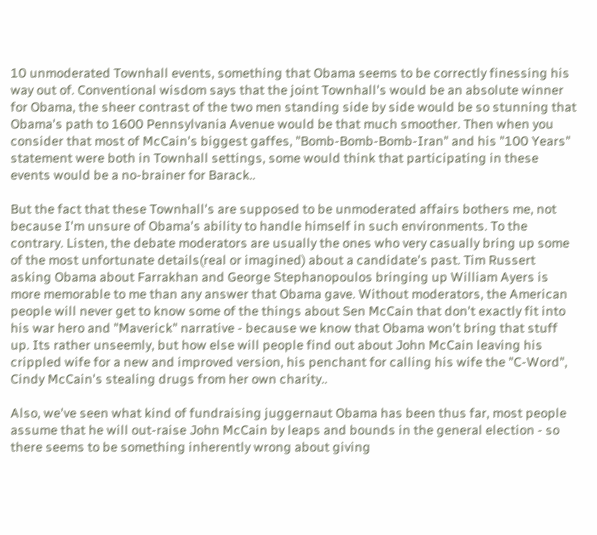10 unmoderated Townhall events, something that Obama seems to be correctly finessing his way out of. Conventional wisdom says that the joint Townhall's would be an absolute winner for Obama, the sheer contrast of the two men standing side by side would be so stunning that Obama's path to 1600 Pennsylvania Avenue would be that much smoother. Then when you consider that most of McCain's biggest gaffes, "Bomb-Bomb-Bomb-Iran" and his "100 Years" statement were both in Townhall settings, some would think that participating in these events would be a no-brainer for Barack..

But the fact that these Townhall's are supposed to be unmoderated affairs bothers me, not because I'm unsure of Obama's ability to handle himself in such environments. To the contrary. Listen, the debate moderators are usually the ones who very casually bring up some of the most unfortunate details(real or imagined) about a candidate's past. Tim Russert asking Obama about Farrakhan and George Stephanopoulos bringing up William Ayers is more memorable to me than any answer that Obama gave. Without moderators, the American people will never get to know some of the things about Sen McCain that don't exactly fit into his war hero and "Maverick" narrative - because we know that Obama won't bring that stuff up. Its rather unseemly, but how else will people find out about John McCain leaving his crippled wife for a new and improved version, his penchant for calling his wife the "C-Word", Cindy McCain's stealing drugs from her own charity..

Also, we've seen what kind of fundraising juggernaut Obama has been thus far, most people assume that he will out-raise John McCain by leaps and bounds in the general election - so there seems to be something inherently wrong about giving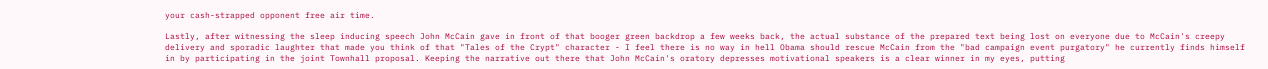your cash-strapped opponent free air time.

Lastly, after witnessing the sleep inducing speech John McCain gave in front of that booger green backdrop a few weeks back, the actual substance of the prepared text being lost on everyone due to McCain's creepy delivery and sporadic laughter that made you think of that "Tales of the Crypt" character - I feel there is no way in hell Obama should rescue McCain from the "bad campaign event purgatory" he currently finds himself in by participating in the joint Townhall proposal. Keeping the narrative out there that John McCain's oratory depresses motivational speakers is a clear winner in my eyes, putting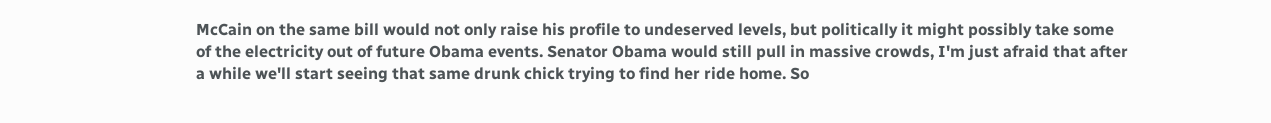McCain on the same bill would not only raise his profile to undeserved levels, but politically it might possibly take some of the electricity out of future Obama events. Senator Obama would still pull in massive crowds, I'm just afraid that after a while we'll start seeing that same drunk chick trying to find her ride home. So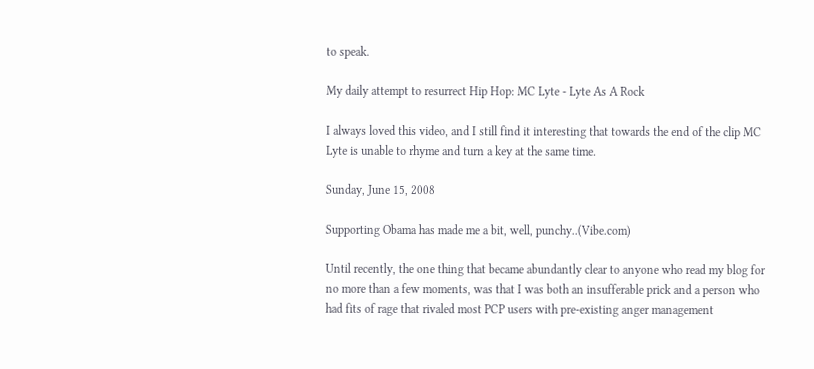to speak.

My daily attempt to resurrect Hip Hop: MC Lyte - Lyte As A Rock

I always loved this video, and I still find it interesting that towards the end of the clip MC Lyte is unable to rhyme and turn a key at the same time.

Sunday, June 15, 2008

Supporting Obama has made me a bit, well, punchy..(Vibe.com)

Until recently, the one thing that became abundantly clear to anyone who read my blog for no more than a few moments, was that I was both an insufferable prick and a person who had fits of rage that rivaled most PCP users with pre-existing anger management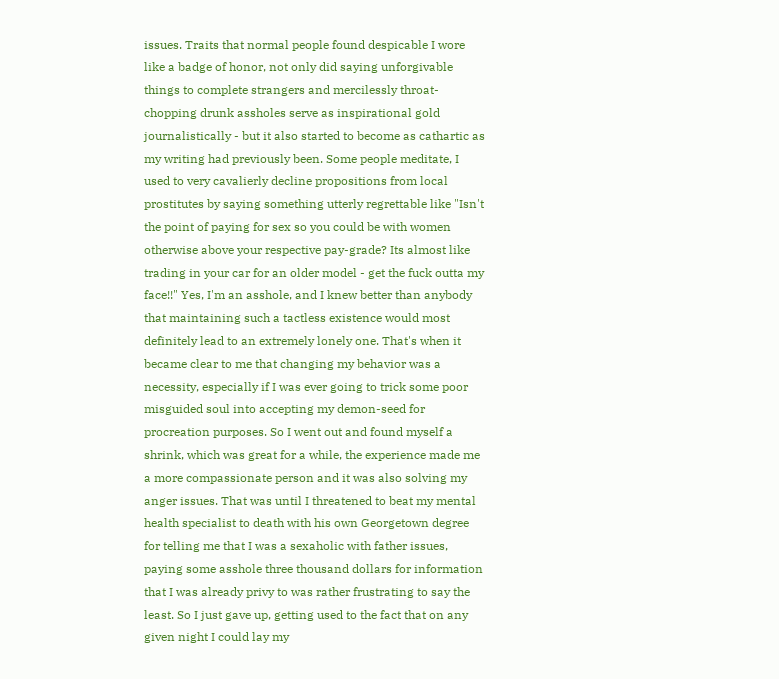issues. Traits that normal people found despicable I wore like a badge of honor, not only did saying unforgivable things to complete strangers and mercilessly throat-chopping drunk assholes serve as inspirational gold journalistically - but it also started to become as cathartic as my writing had previously been. Some people meditate, I used to very cavalierly decline propositions from local prostitutes by saying something utterly regrettable like "Isn't the point of paying for sex so you could be with women otherwise above your respective pay-grade? Its almost like trading in your car for an older model - get the fuck outta my face!!" Yes, I'm an asshole, and I knew better than anybody that maintaining such a tactless existence would most definitely lead to an extremely lonely one. That's when it became clear to me that changing my behavior was a necessity, especially if I was ever going to trick some poor misguided soul into accepting my demon-seed for procreation purposes. So I went out and found myself a shrink, which was great for a while, the experience made me a more compassionate person and it was also solving my anger issues. That was until I threatened to beat my mental health specialist to death with his own Georgetown degree for telling me that I was a sexaholic with father issues, paying some asshole three thousand dollars for information that I was already privy to was rather frustrating to say the least. So I just gave up, getting used to the fact that on any given night I could lay my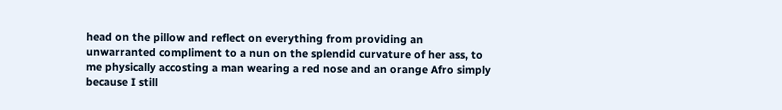head on the pillow and reflect on everything from providing an unwarranted compliment to a nun on the splendid curvature of her ass, to me physically accosting a man wearing a red nose and an orange Afro simply because I still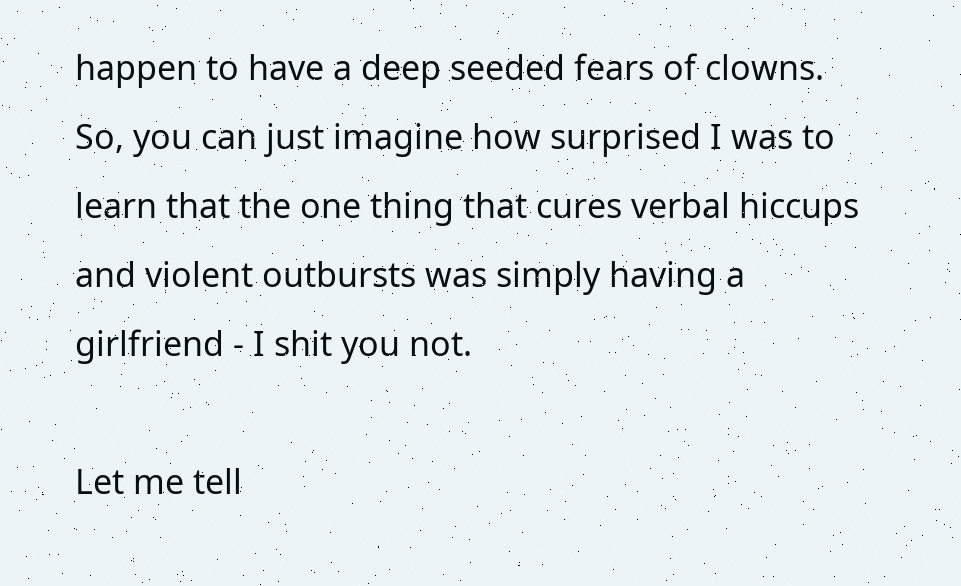happen to have a deep seeded fears of clowns. So, you can just imagine how surprised I was to learn that the one thing that cures verbal hiccups and violent outbursts was simply having a girlfriend - I shit you not.

Let me tell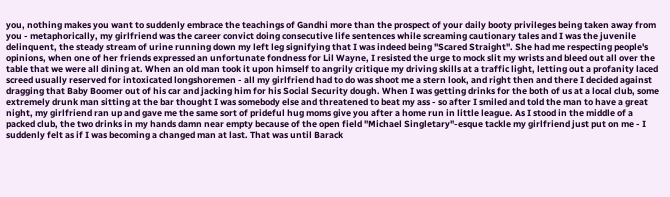you, nothing makes you want to suddenly embrace the teachings of Gandhi more than the prospect of your daily booty privileges being taken away from you - metaphorically, my girlfriend was the career convict doing consecutive life sentences while screaming cautionary tales and I was the juvenile delinquent, the steady stream of urine running down my left leg signifying that I was indeed being "Scared Straight". She had me respecting people's opinions, when one of her friends expressed an unfortunate fondness for Lil Wayne, I resisted the urge to mock slit my wrists and bleed out all over the table that we were all dining at. When an old man took it upon himself to angrily critique my driving skills at a traffic light, letting out a profanity laced screed usually reserved for intoxicated longshoremen - all my girlfriend had to do was shoot me a stern look, and right then and there I decided against dragging that Baby Boomer out of his car and jacking him for his Social Security dough. When I was getting drinks for the both of us at a local club, some extremely drunk man sitting at the bar thought I was somebody else and threatened to beat my ass - so after I smiled and told the man to have a great night, my girlfriend ran up and gave me the same sort of prideful hug moms give you after a home run in little league. As I stood in the middle of a packed club, the two drinks in my hands damn near empty because of the open field "Michael Singletary"-esque tackle my girlfriend just put on me - I suddenly felt as if I was becoming a changed man at last. That was until Barack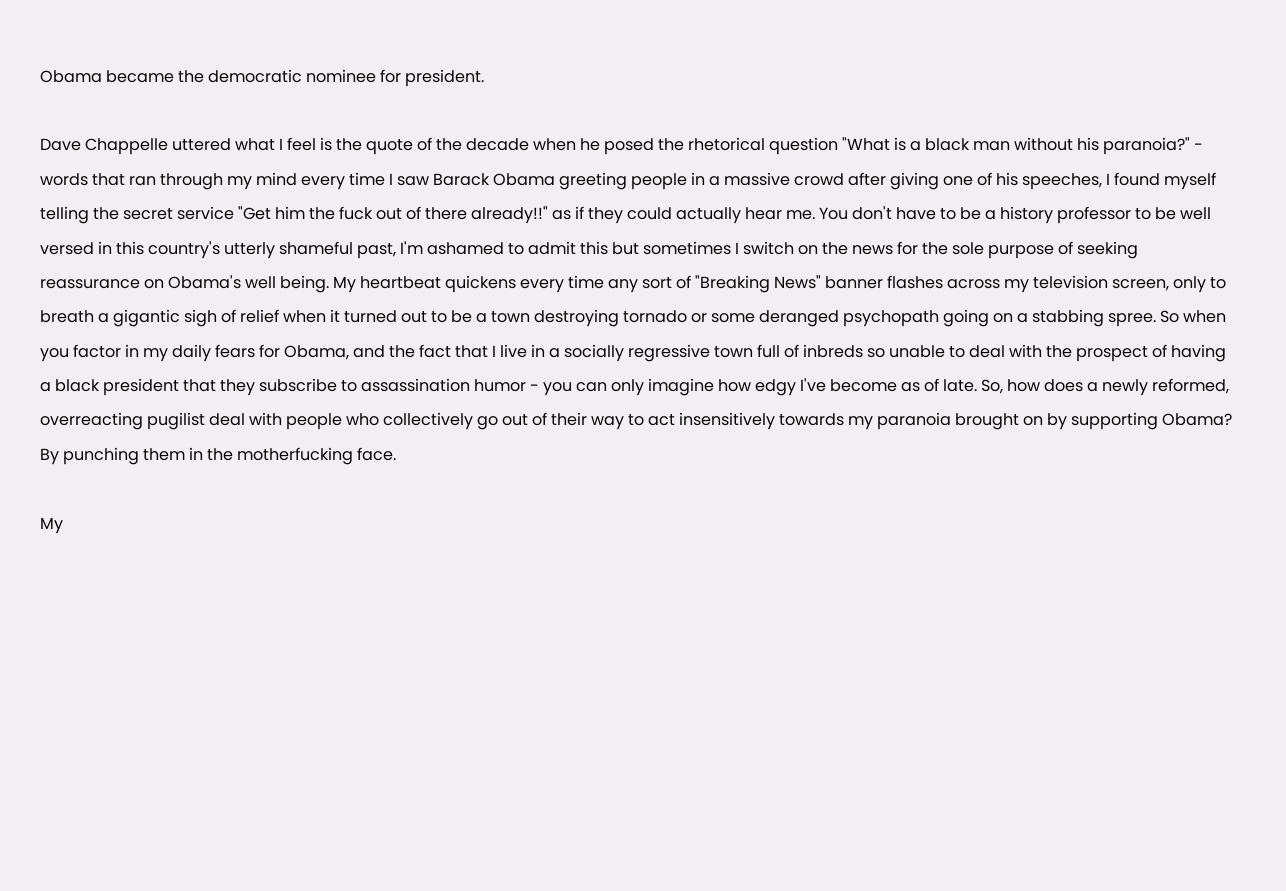Obama became the democratic nominee for president.

Dave Chappelle uttered what I feel is the quote of the decade when he posed the rhetorical question "What is a black man without his paranoia?" - words that ran through my mind every time I saw Barack Obama greeting people in a massive crowd after giving one of his speeches, I found myself telling the secret service "Get him the fuck out of there already!!" as if they could actually hear me. You don't have to be a history professor to be well versed in this country's utterly shameful past, I'm ashamed to admit this but sometimes I switch on the news for the sole purpose of seeking reassurance on Obama's well being. My heartbeat quickens every time any sort of "Breaking News" banner flashes across my television screen, only to breath a gigantic sigh of relief when it turned out to be a town destroying tornado or some deranged psychopath going on a stabbing spree. So when you factor in my daily fears for Obama, and the fact that I live in a socially regressive town full of inbreds so unable to deal with the prospect of having a black president that they subscribe to assassination humor - you can only imagine how edgy I've become as of late. So, how does a newly reformed, overreacting pugilist deal with people who collectively go out of their way to act insensitively towards my paranoia brought on by supporting Obama? By punching them in the motherfucking face.

My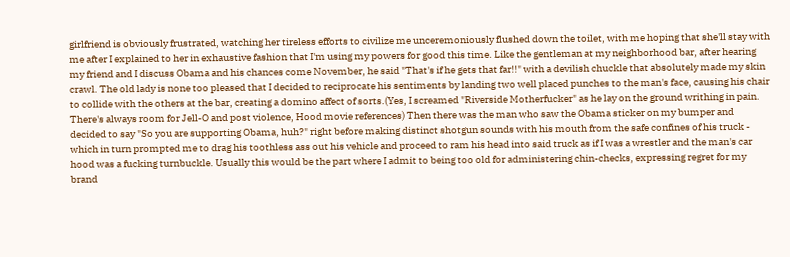girlfriend is obviously frustrated, watching her tireless efforts to civilize me unceremoniously flushed down the toilet, with me hoping that she'll stay with me after I explained to her in exhaustive fashion that I'm using my powers for good this time. Like the gentleman at my neighborhood bar, after hearing my friend and I discuss Obama and his chances come November, he said "That's if he gets that far!!" with a devilish chuckle that absolutely made my skin crawl. The old lady is none too pleased that I decided to reciprocate his sentiments by landing two well placed punches to the man's face, causing his chair to collide with the others at the bar, creating a domino affect of sorts.(Yes, I screamed "Riverside Motherfucker" as he lay on the ground writhing in pain. There's always room for Jell-O and post violence, Hood movie references) Then there was the man who saw the Obama sticker on my bumper and decided to say "So you are supporting Obama, huh?" right before making distinct shotgun sounds with his mouth from the safe confines of his truck - which in turn prompted me to drag his toothless ass out his vehicle and proceed to ram his head into said truck as if I was a wrestler and the man's car hood was a fucking turnbuckle. Usually this would be the part where I admit to being too old for administering chin-checks, expressing regret for my brand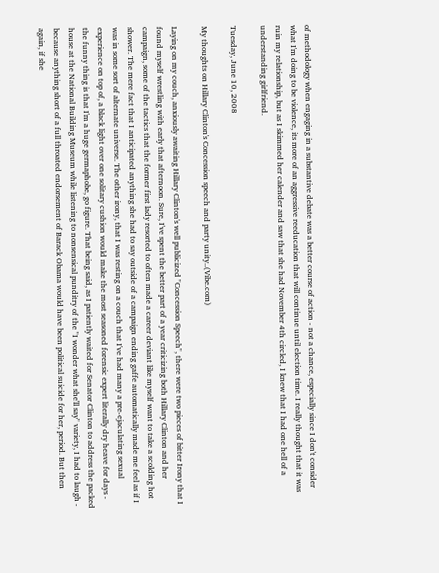of methodology when engaging in a substantive debate was a better course of action - not a chance, especially since I don't consider what I'm doing to be violence, its more of an aggressive reeducation that will continue until election time. I really thought that it was ruin my relationship, but as I skimmed her calender and saw that she had November 4th circled, I knew that I had one hell of a understanding girlfriend.

Tuesday, June 10, 2008

My thoughts on Hillary Clinton's Concession speech and party unity..(Vibe.com)

Laying on my couch, anxiously awaiting Hillary Clinton's well publicized "Concession Speech", there were two pieces of bitter Irony that I found myself wrestling with early that afternoon. Sure, I've spent the better part of a year criticizing both Hillary Clinton and her campaign, some of the tactics that the former first lady resorted to often made a career deviant like myself want to take a scolding hot shower. The mere fact that I anticipated anything she had to say outside of a campaign ending gaffe automatically made me feel as if I was in some sort of alternate universe. The other irony, that I was resting on a couch that I've had many a pre-ejaculating sexual experience on top of, a black light over one solitary cushion would make the most seasoned forensic expert literally dry heave for days - the funny thing is that I'm a huge germaphobe, go figure. That being said, as I patiently waited for Senator Clinton to address the packed house at the National Building Museum while listening to nonsensical punditry of the "I wonder what she'll say" variety, I had to laugh - because anything short of a full throated endorsement of Barack Obama would have been political suicide for her, period. But then again, if she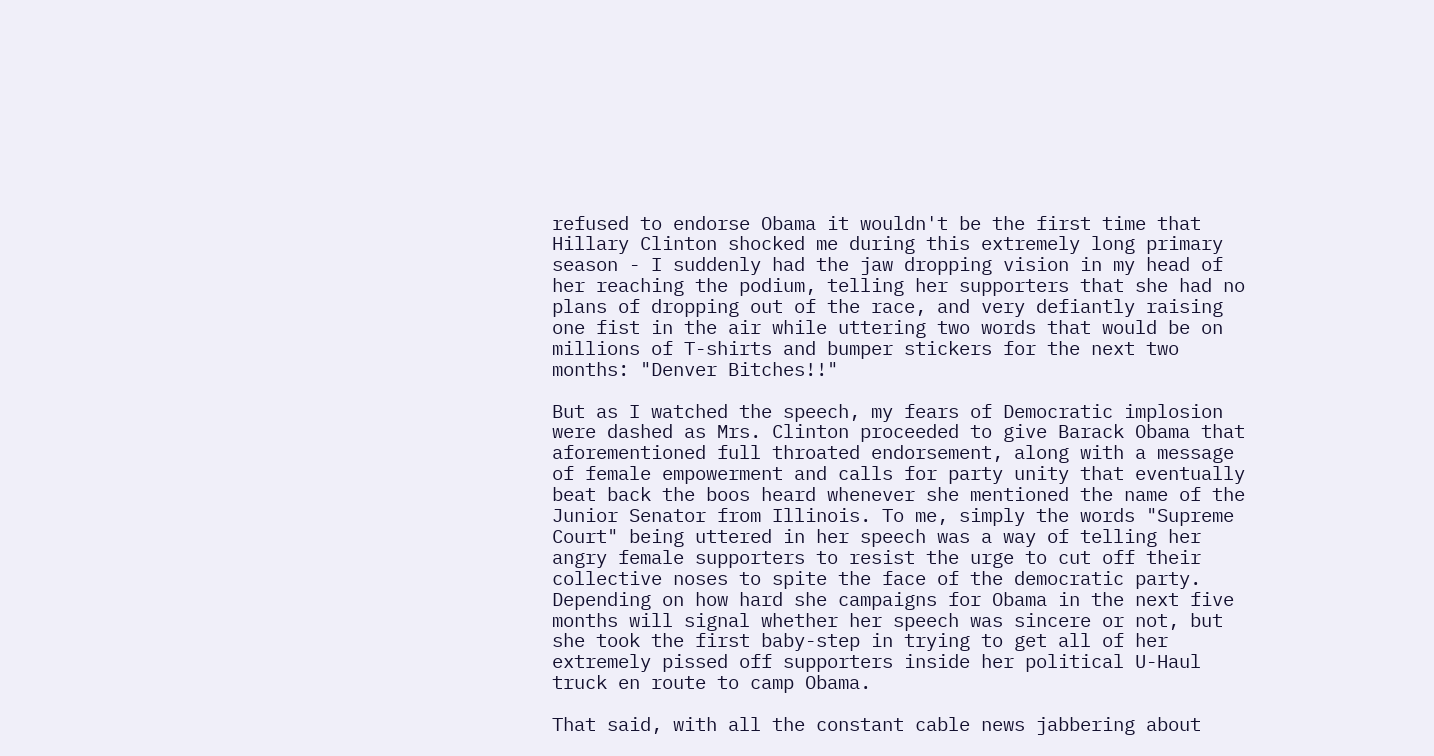refused to endorse Obama it wouldn't be the first time that Hillary Clinton shocked me during this extremely long primary season - I suddenly had the jaw dropping vision in my head of her reaching the podium, telling her supporters that she had no plans of dropping out of the race, and very defiantly raising one fist in the air while uttering two words that would be on millions of T-shirts and bumper stickers for the next two months: "Denver Bitches!!"

But as I watched the speech, my fears of Democratic implosion were dashed as Mrs. Clinton proceeded to give Barack Obama that aforementioned full throated endorsement, along with a message of female empowerment and calls for party unity that eventually beat back the boos heard whenever she mentioned the name of the Junior Senator from Illinois. To me, simply the words "Supreme Court" being uttered in her speech was a way of telling her angry female supporters to resist the urge to cut off their collective noses to spite the face of the democratic party. Depending on how hard she campaigns for Obama in the next five months will signal whether her speech was sincere or not, but she took the first baby-step in trying to get all of her extremely pissed off supporters inside her political U-Haul truck en route to camp Obama.

That said, with all the constant cable news jabbering about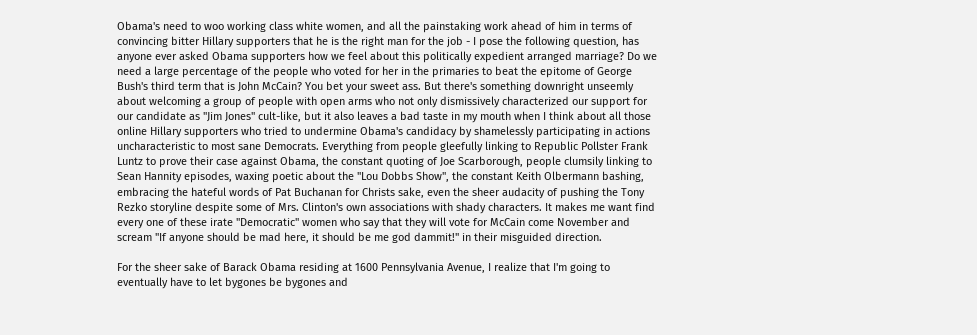Obama's need to woo working class white women, and all the painstaking work ahead of him in terms of convincing bitter Hillary supporters that he is the right man for the job - I pose the following question, has anyone ever asked Obama supporters how we feel about this politically expedient arranged marriage? Do we need a large percentage of the people who voted for her in the primaries to beat the epitome of George Bush's third term that is John McCain? You bet your sweet ass. But there's something downright unseemly about welcoming a group of people with open arms who not only dismissively characterized our support for our candidate as "Jim Jones" cult-like, but it also leaves a bad taste in my mouth when I think about all those online Hillary supporters who tried to undermine Obama's candidacy by shamelessly participating in actions uncharacteristic to most sane Democrats. Everything from people gleefully linking to Republic Pollster Frank Luntz to prove their case against Obama, the constant quoting of Joe Scarborough, people clumsily linking to Sean Hannity episodes, waxing poetic about the "Lou Dobbs Show", the constant Keith Olbermann bashing, embracing the hateful words of Pat Buchanan for Christs sake, even the sheer audacity of pushing the Tony Rezko storyline despite some of Mrs. Clinton's own associations with shady characters. It makes me want find every one of these irate "Democratic" women who say that they will vote for McCain come November and scream "If anyone should be mad here, it should be me god dammit!" in their misguided direction.

For the sheer sake of Barack Obama residing at 1600 Pennsylvania Avenue, I realize that I'm going to eventually have to let bygones be bygones and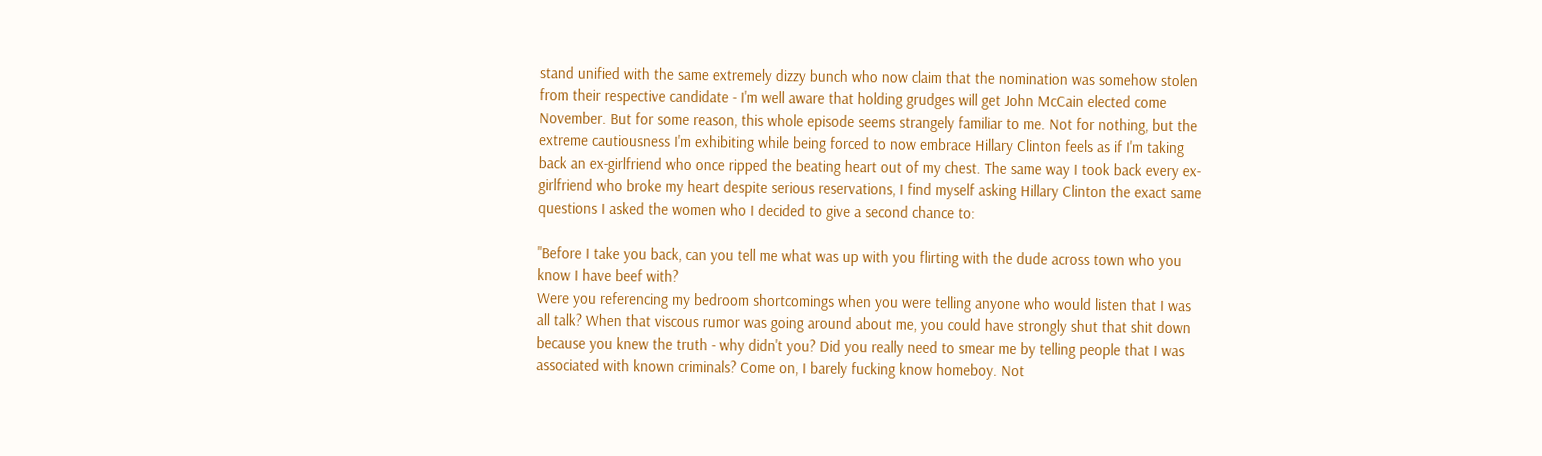stand unified with the same extremely dizzy bunch who now claim that the nomination was somehow stolen from their respective candidate - I'm well aware that holding grudges will get John McCain elected come November. But for some reason, this whole episode seems strangely familiar to me. Not for nothing, but the extreme cautiousness I'm exhibiting while being forced to now embrace Hillary Clinton feels as if I'm taking back an ex-girlfriend who once ripped the beating heart out of my chest. The same way I took back every ex-girlfriend who broke my heart despite serious reservations, I find myself asking Hillary Clinton the exact same questions I asked the women who I decided to give a second chance to:

"Before I take you back, can you tell me what was up with you flirting with the dude across town who you know I have beef with?
Were you referencing my bedroom shortcomings when you were telling anyone who would listen that I was all talk? When that viscous rumor was going around about me, you could have strongly shut that shit down because you knew the truth - why didn't you? Did you really need to smear me by telling people that I was associated with known criminals? Come on, I barely fucking know homeboy. Not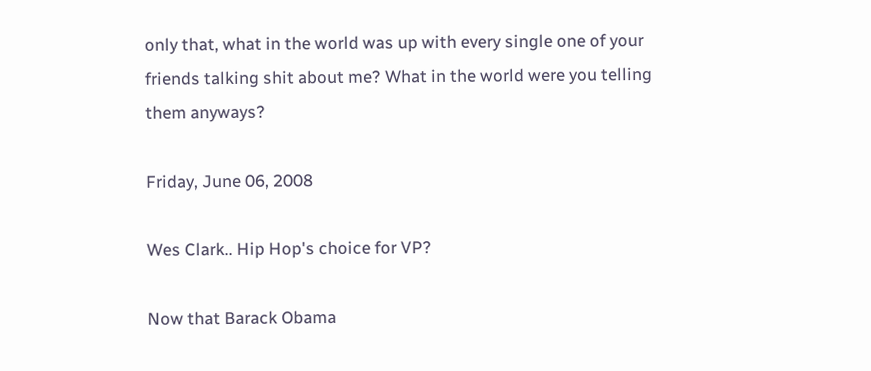only that, what in the world was up with every single one of your friends talking shit about me? What in the world were you telling them anyways?

Friday, June 06, 2008

Wes Clark.. Hip Hop's choice for VP?

Now that Barack Obama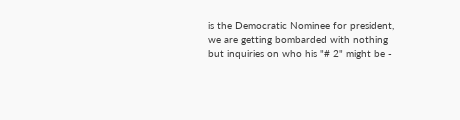is the Democratic Nominee for president, we are getting bombarded with nothing but inquiries on who his "# 2" might be -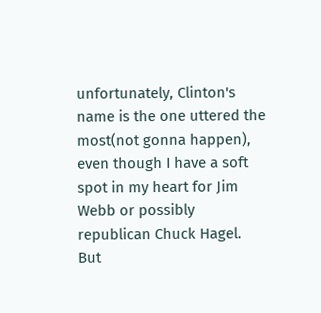unfortunately, Clinton's name is the one uttered the most(not gonna happen), even though I have a soft spot in my heart for Jim Webb or possibly republican Chuck Hagel. But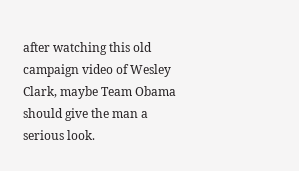after watching this old campaign video of Wesley Clark, maybe Team Obama should give the man a serious look.